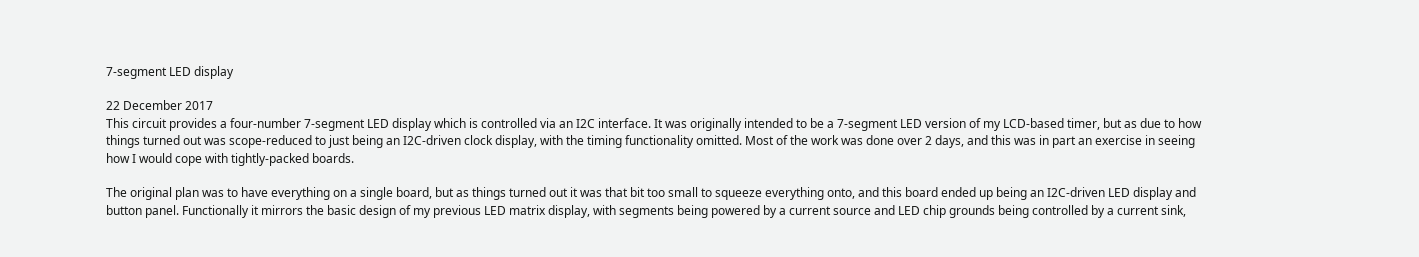7-segment LED display

22 December 2017
This circuit provides a four-number 7-segment LED display which is controlled via an I2C interface. It was originally intended to be a 7-segment LED version of my LCD-based timer, but as due to how things turned out was scope-reduced to just being an I2C-driven clock display, with the timing functionality omitted. Most of the work was done over 2 days, and this was in part an exercise in seeing how I would cope with tightly-packed boards.

The original plan was to have everything on a single board, but as things turned out it was that bit too small to squeeze everything onto, and this board ended up being an I2C-driven LED display and button panel. Functionally it mirrors the basic design of my previous LED matrix display, with segments being powered by a current source and LED chip grounds being controlled by a current sink,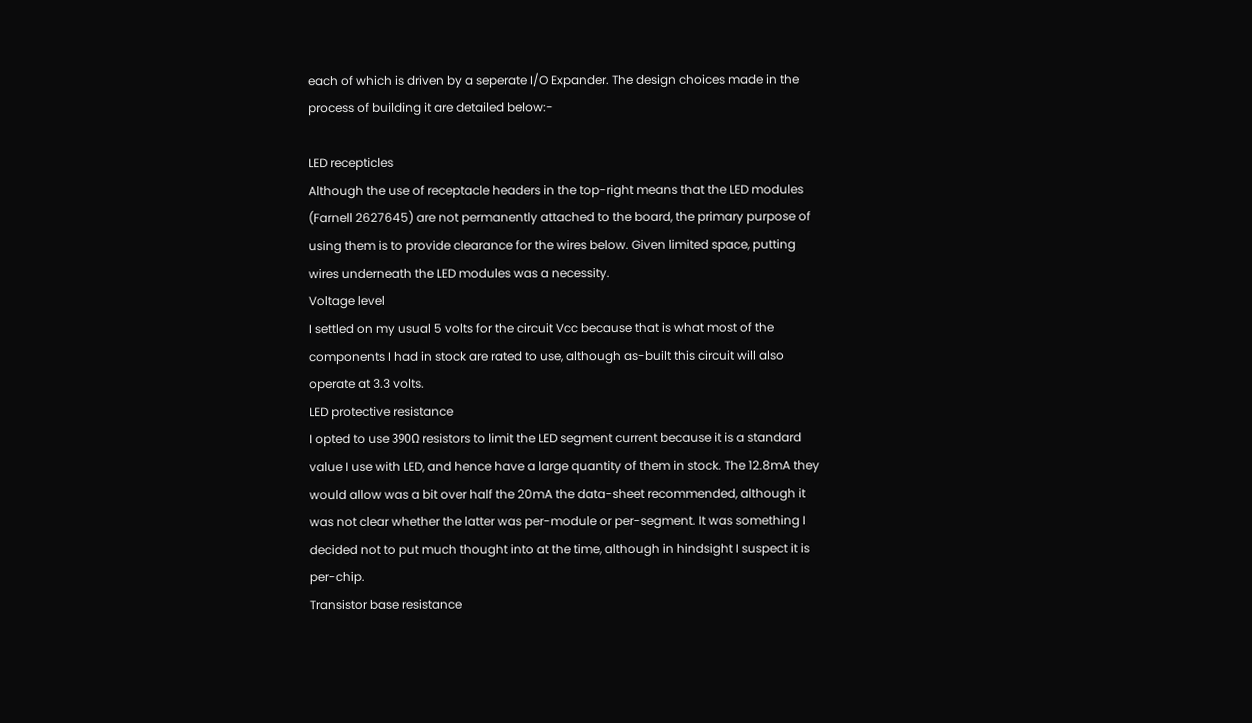each of which is driven by a seperate I/O Expander. The design choices made in the process of building it are detailed below:-

LED recepticles
Although the use of receptacle headers in the top-right means that the LED modules (Farnell 2627645) are not permanently attached to the board, the primary purpose of using them is to provide clearance for the wires below. Given limited space, putting wires underneath the LED modules was a necessity.
Voltage level
I settled on my usual 5 volts for the circuit Vcc because that is what most of the components I had in stock are rated to use, although as-built this circuit will also operate at 3.3 volts.
LED protective resistance
I opted to use 390Ω resistors to limit the LED segment current because it is a standard value I use with LED, and hence have a large quantity of them in stock. The 12.8mA they would allow was a bit over half the 20mA the data-sheet recommended, although it was not clear whether the latter was per-module or per-segment. It was something I decided not to put much thought into at the time, although in hindsight I suspect it is per-chip.
Transistor base resistance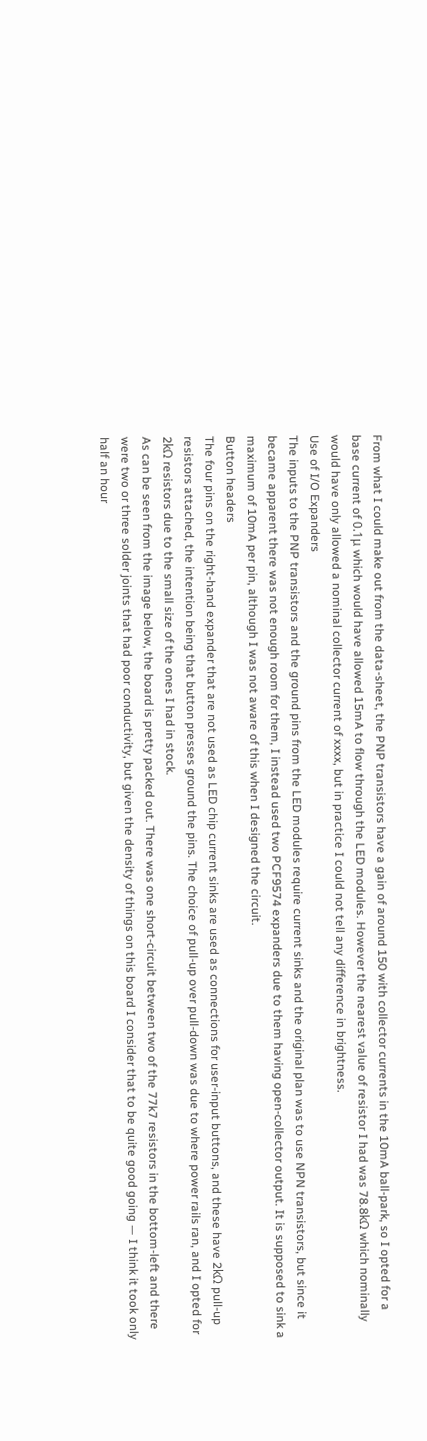From what I could make out from the data-sheet, the PNP transistors have a gain of around 150 with collector currents in the 10mA ball-park, so I opted for a base current of 0.1μ which would have allowed 15mA to flow through the LED modules. However the nearest value of resistor I had was 78.8kΩ which nominally would have only allowed a nominal collector current of xxxx, but in practice I could not tell any difference in brightness.
Use of I/O Expanders
The inputs to the PNP transistors and the ground pins from the LED modules require current sinks and the original plan was to use NPN transistors, but since it became apparent there was not enough room for them, I instead used two PCF9574 expanders due to them having open-collector output. It is supposed to sink a maximum of 10mA per pin, although I was not aware of this when I designed the circuit.
Button headers
The four pins on the right-hand expander that are not used as LED chip current sinks are used as connections for user-input buttons, and these have 2kΩ pull-up resistors attached, the intention being that button presses ground the pins. The choice of pull-up over pull-down was due to where power rails ran, and I opted for 2kΩ resistors due to the small size of the ones I had in stock.
As can be seen from the image below, the board is pretty packed out. There was one short-circuit between two of the 77k7 resistors in the bottom-left and there were two or three solder joints that had poor conductivity, but given the density of things on this board I consider that to be quite good going — I think it took only half an hour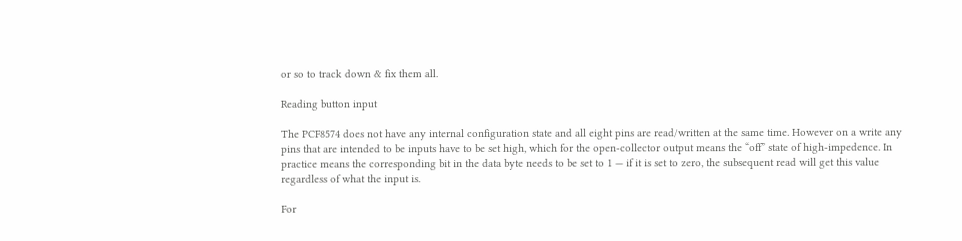or so to track down & fix them all.

Reading button input

The PCF8574 does not have any internal configuration state and all eight pins are read/written at the same time. However on a write any pins that are intended to be inputs have to be set high, which for the open-collector output means the “off” state of high-impedence. In practice means the corresponding bit in the data byte needs to be set to 1 — if it is set to zero, the subsequent read will get this value regardless of what the input is.

For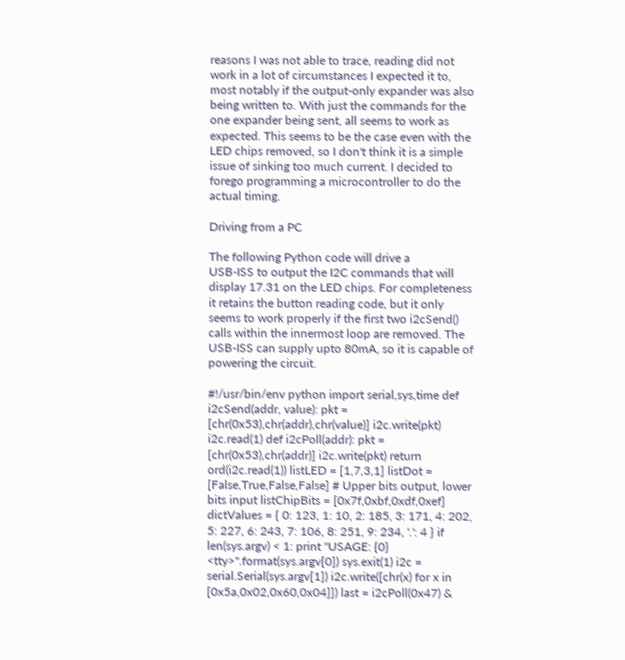reasons I was not able to trace, reading did not work in a lot of circumstances I expected it to, most notably if the output-only expander was also being written to. With just the commands for the one expander being sent, all seems to work as expected. This seems to be the case even with the LED chips removed, so I don't think it is a simple issue of sinking too much current. I decided to forego programming a microcontroller to do the actual timing.

Driving from a PC

The following Python code will drive a
USB-ISS to output the I2C commands that will display 17.31 on the LED chips. For completeness it retains the button reading code, but it only seems to work properly if the first two i2cSend() calls within the innermost loop are removed. The USB-ISS can supply upto 80mA, so it is capable of powering the circuit.

#!/usr/bin/env python import serial,sys,time def i2cSend(addr, value): pkt = [chr(0x53),chr(addr),chr(value)] i2c.write(pkt) i2c.read(1) def i2cPoll(addr): pkt = [chr(0x53),chr(addr)] i2c.write(pkt) return ord(i2c.read(1)) listLED = [1,7,3,1] listDot = [False,True,False,False] # Upper bits output, lower bits input listChipBits = [0x7f,0xbf,0xdf,0xef] dictValues = { 0: 123, 1: 10, 2: 185, 3: 171, 4: 202, 5: 227, 6: 243, 7: 106, 8: 251, 9: 234, '.': 4 } if len(sys.argv) < 1: print "USAGE: {0} <tty>".format(sys.argv[0]) sys.exit(1) i2c = serial.Serial(sys.argv[1]) i2c.write([chr(x) for x in [0x5a,0x02,0x60,0x04]]) last = i2cPoll(0x47) &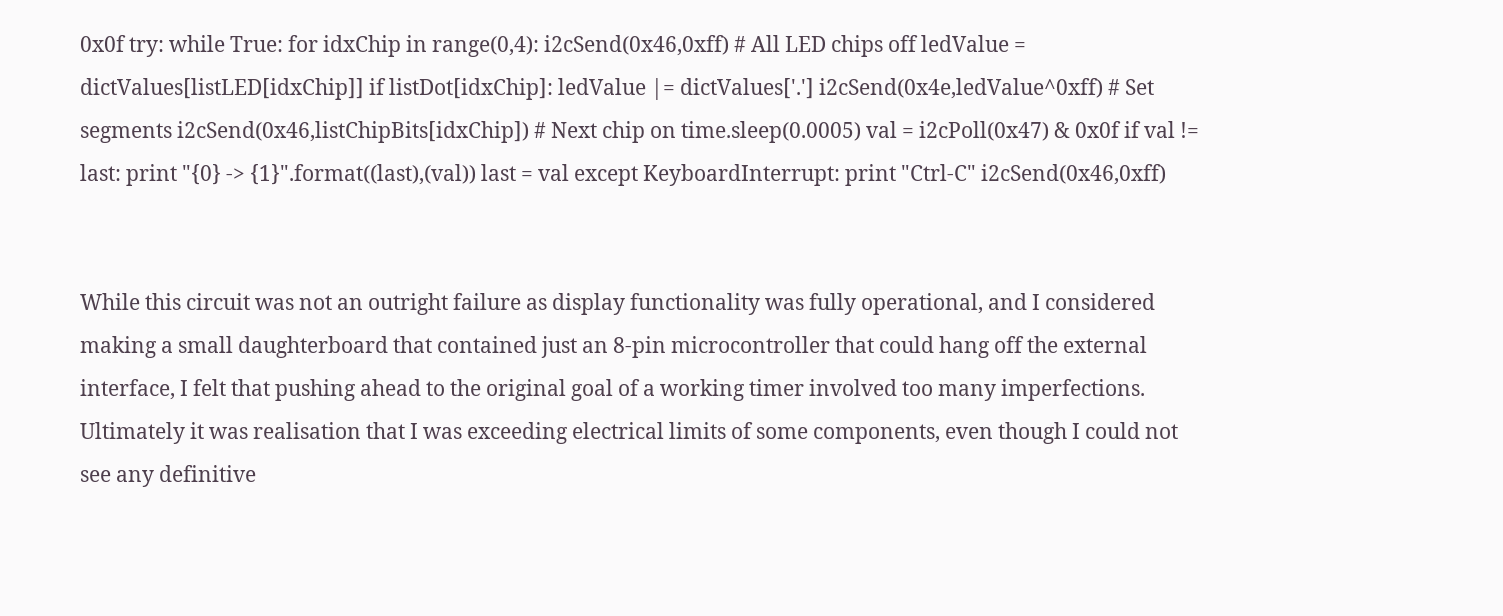0x0f try: while True: for idxChip in range(0,4): i2cSend(0x46,0xff) # All LED chips off ledValue = dictValues[listLED[idxChip]] if listDot[idxChip]: ledValue |= dictValues['.'] i2cSend(0x4e,ledValue^0xff) # Set segments i2cSend(0x46,listChipBits[idxChip]) # Next chip on time.sleep(0.0005) val = i2cPoll(0x47) & 0x0f if val != last: print "{0} -> {1}".format((last),(val)) last = val except KeyboardInterrupt: print "Ctrl-C" i2cSend(0x46,0xff)


While this circuit was not an outright failure as display functionality was fully operational, and I considered making a small daughterboard that contained just an 8-pin microcontroller that could hang off the external interface, I felt that pushing ahead to the original goal of a working timer involved too many imperfections. Ultimately it was realisation that I was exceeding electrical limits of some components, even though I could not see any definitive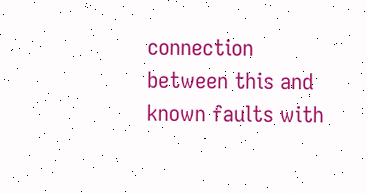connection between this and known faults with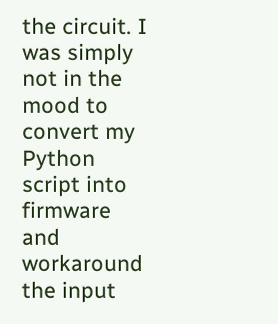the circuit. I was simply not in the mood to convert my Python script into firmware and workaround the input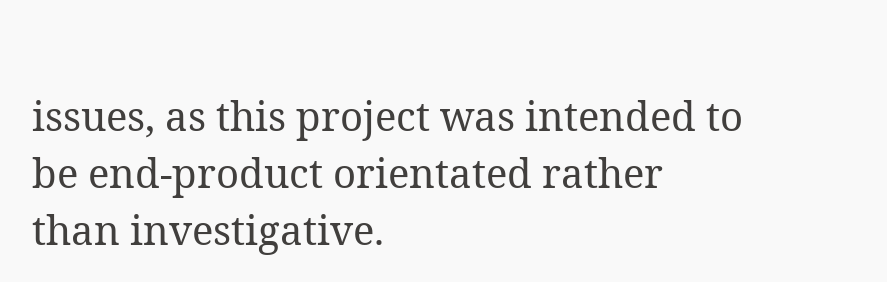issues, as this project was intended to be end-product orientated rather than investigative.